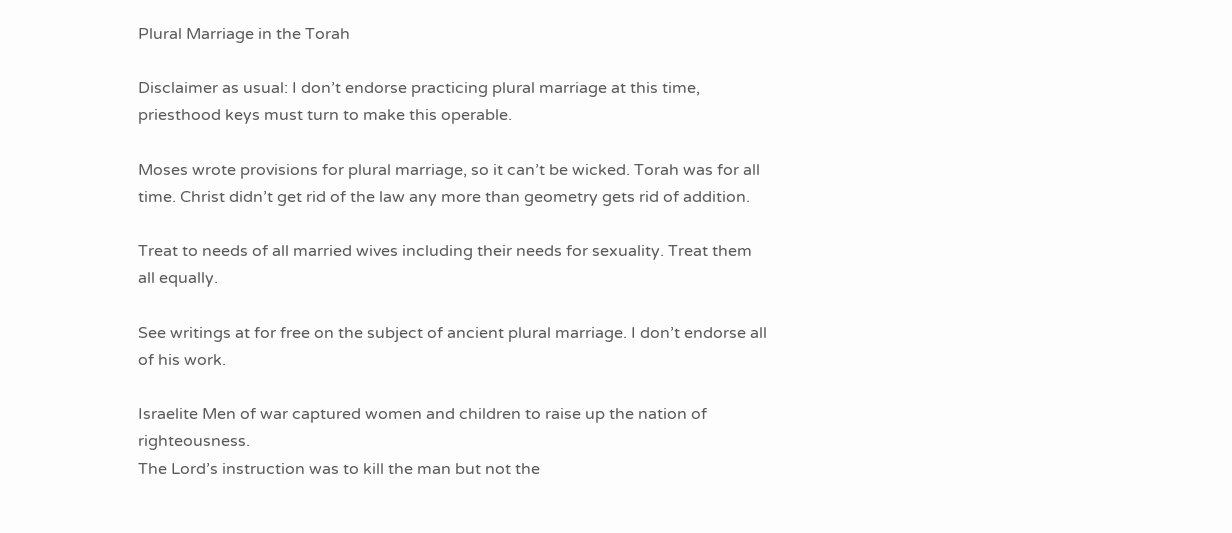Plural Marriage in the Torah

Disclaimer as usual: I don’t endorse practicing plural marriage at this time, priesthood keys must turn to make this operable.

Moses wrote provisions for plural marriage, so it can’t be wicked. Torah was for all time. Christ didn’t get rid of the law any more than geometry gets rid of addition.

Treat to needs of all married wives including their needs for sexuality. Treat them all equally.

See writings at for free on the subject of ancient plural marriage. I don’t endorse all of his work.

Israelite Men of war captured women and children to raise up the nation of righteousness.
The Lord’s instruction was to kill the man but not the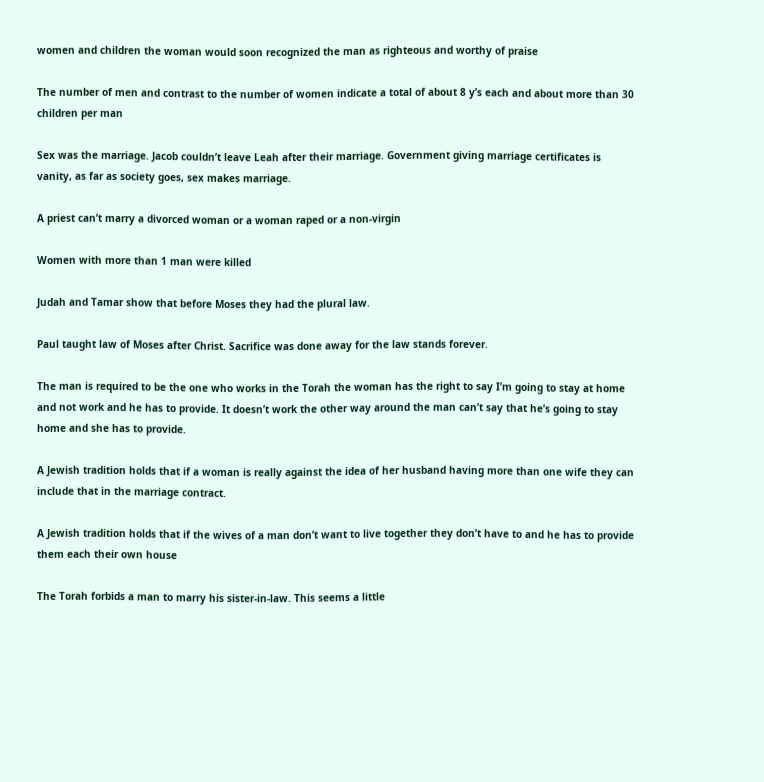women and children the woman would soon recognized the man as righteous and worthy of praise

The number of men and contrast to the number of women indicate a total of about 8 y’s each and about more than 30 children per man

Sex was the marriage. Jacob couldn’t leave Leah after their marriage. Government giving marriage certificates is vanity, as far as society goes, sex makes marriage.

A priest can’t marry a divorced woman or a woman raped or a non-virgin

Women with more than 1 man were killed

Judah and Tamar show that before Moses they had the plural law.

Paul taught law of Moses after Christ. Sacrifice was done away for the law stands forever.

The man is required to be the one who works in the Torah the woman has the right to say I’m going to stay at home and not work and he has to provide. It doesn’t work the other way around the man can’t say that he’s going to stay home and she has to provide.

A Jewish tradition holds that if a woman is really against the idea of her husband having more than one wife they can include that in the marriage contract.

A Jewish tradition holds that if the wives of a man don’t want to live together they don’t have to and he has to provide them each their own house

The Torah forbids a man to marry his sister-in-law. This seems a little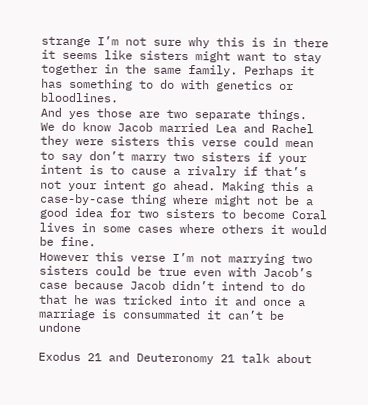strange I’m not sure why this is in there it seems like sisters might want to stay together in the same family. Perhaps it has something to do with genetics or bloodlines.
And yes those are two separate things.
We do know Jacob married Lea and Rachel they were sisters this verse could mean to say don’t marry two sisters if your intent is to cause a rivalry if that’s not your intent go ahead. Making this a case-by-case thing where might not be a good idea for two sisters to become Coral lives in some cases where others it would be fine.
However this verse I’m not marrying two sisters could be true even with Jacob’s case because Jacob didn’t intend to do that he was tricked into it and once a marriage is consummated it can’t be undone

Exodus 21 and Deuteronomy 21 talk about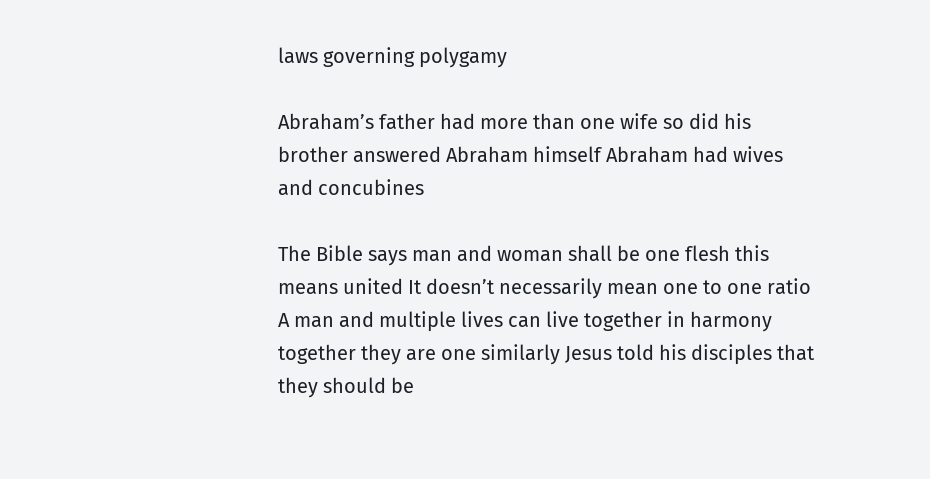laws governing polygamy

Abraham’s father had more than one wife so did his brother answered Abraham himself Abraham had wives and concubines

The Bible says man and woman shall be one flesh this means united It doesn’t necessarily mean one to one ratio A man and multiple lives can live together in harmony together they are one similarly Jesus told his disciples that they should be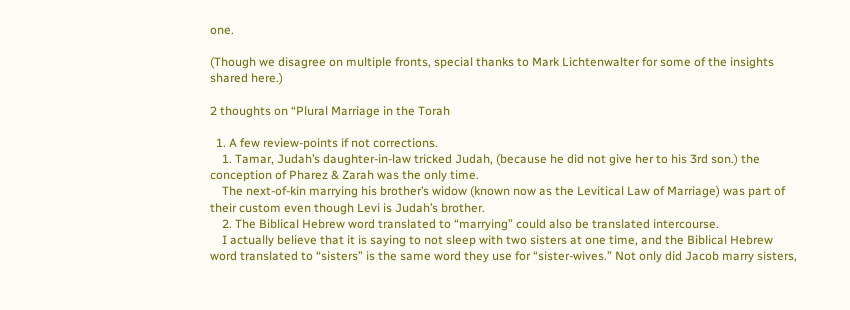one.

(Though we disagree on multiple fronts, special thanks to Mark Lichtenwalter for some of the insights shared here.)

2 thoughts on “Plural Marriage in the Torah

  1. A few review-points if not corrections.
    1. Tamar, Judah’s daughter-in-law tricked Judah, (because he did not give her to his 3rd son.) the conception of Pharez & Zarah was the only time.
    The next-of-kin marrying his brother’s widow (known now as the Levitical Law of Marriage) was part of their custom even though Levi is Judah’s brother.
    2. The Biblical Hebrew word translated to “marrying” could also be translated intercourse.
    I actually believe that it is saying to not sleep with two sisters at one time, and the Biblical Hebrew word translated to “sisters” is the same word they use for “sister-wives.” Not only did Jacob marry sisters,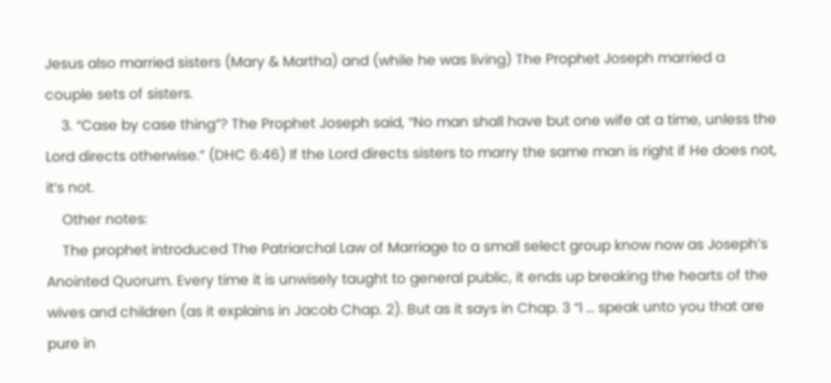Jesus also married sisters (Mary & Martha) and (while he was living) The Prophet Joseph married a couple sets of sisters.
    3. “Case by case thing”? The Prophet Joseph said, “No man shall have but one wife at a time, unless the Lord directs otherwise.” (DHC 6:46) If the Lord directs sisters to marry the same man is right if He does not, it’s not.
    Other notes:
    The prophet introduced The Patriarchal Law of Marriage to a small select group know now as Joseph’s Anointed Quorum. Every time it is unwisely taught to general public, it ends up breaking the hearts of the wives and children (as it explains in Jacob Chap. 2). But as it says in Chap. 3 “I … speak unto you that are pure in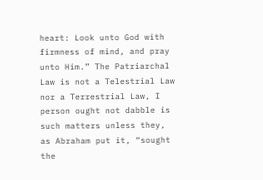heart: Look unto God with firmness of mind, and pray unto Him.” The Patriarchal Law is not a Telestrial Law nor a Terrestrial Law, I person ought not dabble is such matters unless they, as Abraham put it, “sought the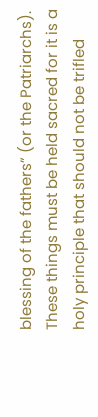blessing of the fathers” (or the Patriarchs). These things must be held sacred for it is a holy principle that should not be trifled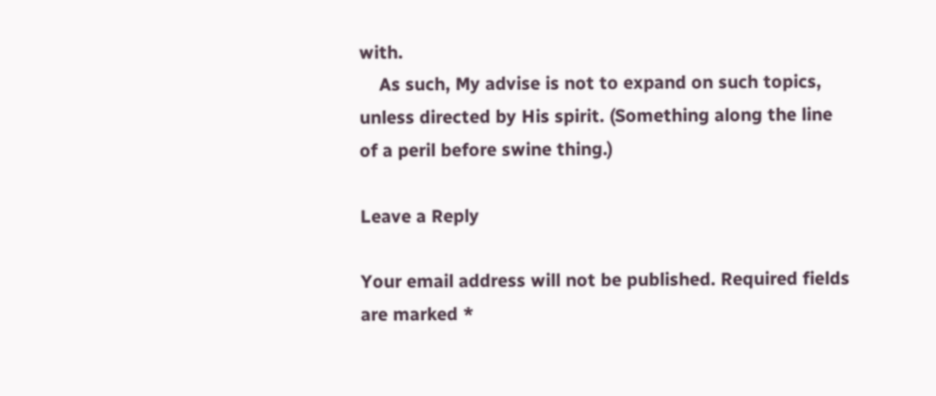with.
    As such, My advise is not to expand on such topics, unless directed by His spirit. (Something along the line of a peril before swine thing.)

Leave a Reply

Your email address will not be published. Required fields are marked *